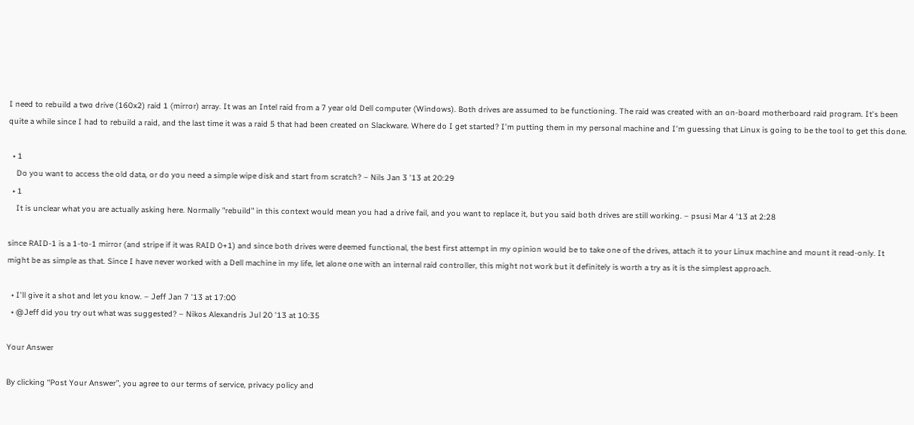I need to rebuild a two drive (160x2) raid 1 (mirror) array. It was an Intel raid from a 7 year old Dell computer (Windows). Both drives are assumed to be functioning. The raid was created with an on-board motherboard raid program. It's been quite a while since I had to rebuild a raid, and the last time it was a raid 5 that had been created on Slackware. Where do I get started? I'm putting them in my personal machine and I'm guessing that Linux is going to be the tool to get this done.

  • 1
    Do you want to access the old data, or do you need a simple wipe disk and start from scratch? – Nils Jan 3 '13 at 20:29
  • 1
    It is unclear what you are actually asking here. Normally "rebuild" in this context would mean you had a drive fail, and you want to replace it, but you said both drives are still working. – psusi Mar 4 '13 at 2:28

since RAID-1 is a 1-to-1 mirror (and stripe if it was RAID 0+1) and since both drives were deemed functional, the best first attempt in my opinion would be to take one of the drives, attach it to your Linux machine and mount it read-only. It might be as simple as that. Since I have never worked with a Dell machine in my life, let alone one with an internal raid controller, this might not work but it definitely is worth a try as it is the simplest approach.

  • I'll give it a shot and let you know. – Jeff Jan 7 '13 at 17:00
  • @Jeff did you try out what was suggested? – Nikos Alexandris Jul 20 '13 at 10:35

Your Answer

By clicking “Post Your Answer”, you agree to our terms of service, privacy policy and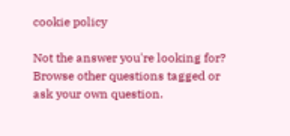cookie policy

Not the answer you're looking for? Browse other questions tagged or ask your own question.